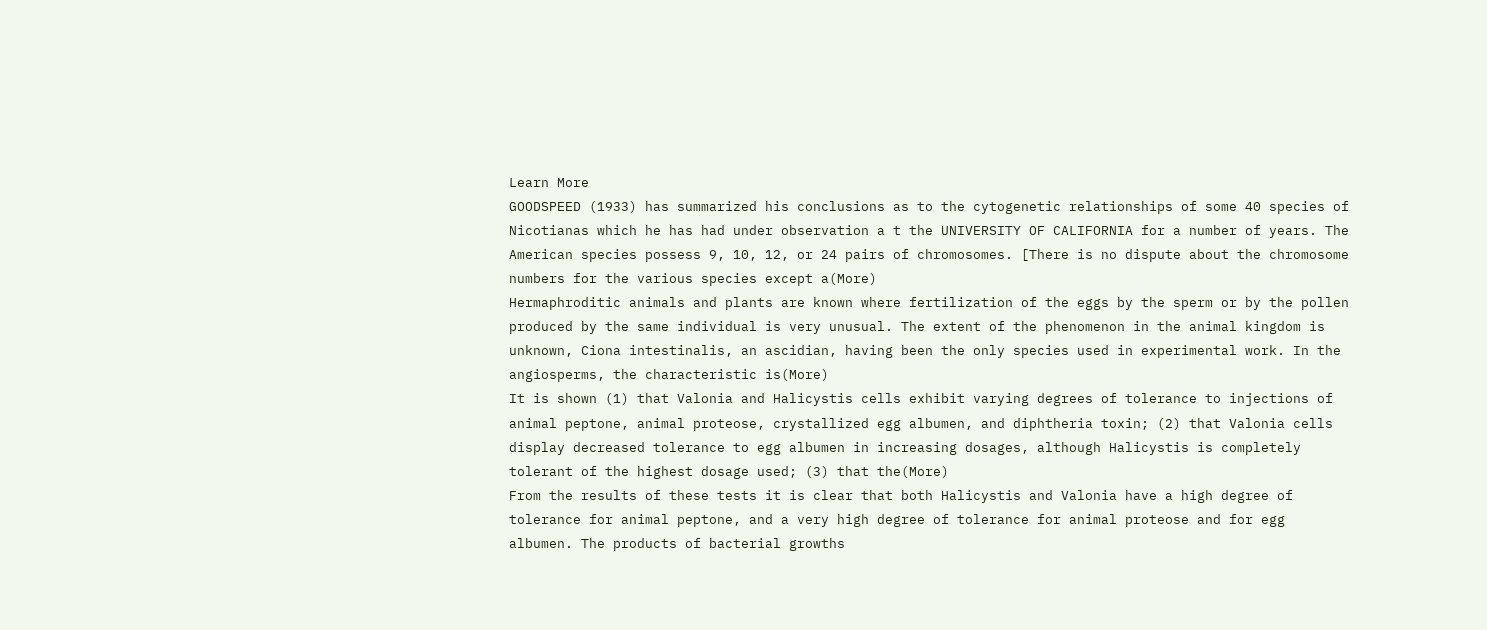Learn More
GOODSPEED (1933) has summarized his conclusions as to the cytogenetic relationships of some 40 species of Nicotianas which he has had under observation a t the UNIVERSITY OF CALIFORNIA for a number of years. The American species possess 9, 10, 12, or 24 pairs of chromosomes. [There is no dispute about the chromosome numbers for the various species except a(More)
Hermaphroditic animals and plants are known where fertilization of the eggs by the sperm or by the pollen produced by the same individual is very unusual. The extent of the phenomenon in the animal kingdom is unknown, Ciona intestinalis, an ascidian, having been the only species used in experimental work. In the angiosperms, the characteristic is(More)
It is shown (1) that Valonia and Halicystis cells exhibit varying degrees of tolerance to injections of animal peptone, animal proteose, crystallized egg albumen, and diphtheria toxin; (2) that Valonia cells display decreased tolerance to egg albumen in increasing dosages, although Halicystis is completely tolerant of the highest dosage used; (3) that the(More)
From the results of these tests it is clear that both Halicystis and Valonia have a high degree of tolerance for animal peptone, and a very high degree of tolerance for animal proteose and for egg albumen. The products of bacterial growths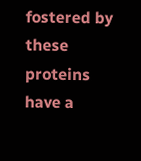fostered by these proteins have a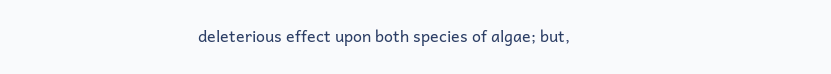deleterious effect upon both species of algae; but,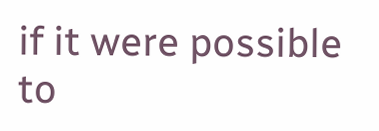if it were possible to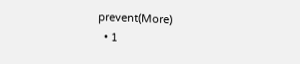prevent(More)
  • 1